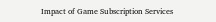Impact of Game Subscription Services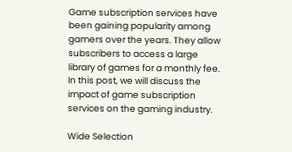Game subscription services have been gaining popularity among gamers over the years. They allow subscribers to access a large library of games for a monthly fee. In this post, we will discuss the impact of game subscription services on the gaming industry.

Wide Selection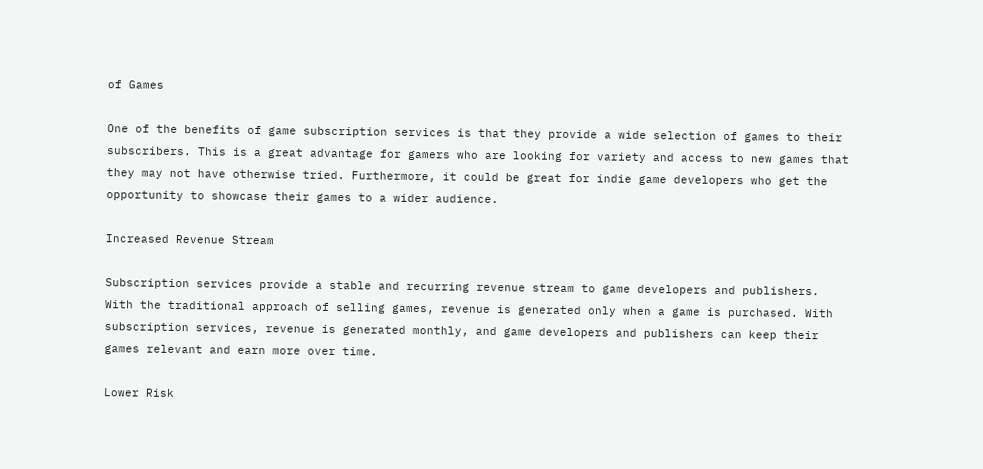of Games

One of the benefits of game subscription services is that they provide a wide selection of games to their subscribers. This is a great advantage for gamers who are looking for variety and access to new games that they may not have otherwise tried. Furthermore, it could be great for indie game developers who get the opportunity to showcase their games to a wider audience.

Increased Revenue Stream

Subscription services provide a stable and recurring revenue stream to game developers and publishers. With the traditional approach of selling games, revenue is generated only when a game is purchased. With subscription services, revenue is generated monthly, and game developers and publishers can keep their games relevant and earn more over time.

Lower Risk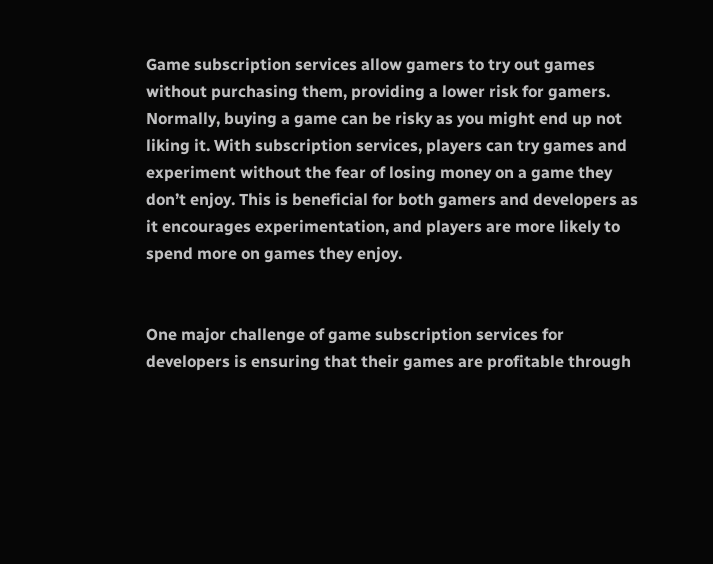Game subscription services allow gamers to try out games without purchasing them, providing a lower risk for gamers. Normally, buying a game can be risky as you might end up not liking it. With subscription services, players can try games and experiment without the fear of losing money on a game they don’t enjoy. This is beneficial for both gamers and developers as it encourages experimentation, and players are more likely to spend more on games they enjoy.


One major challenge of game subscription services for developers is ensuring that their games are profitable through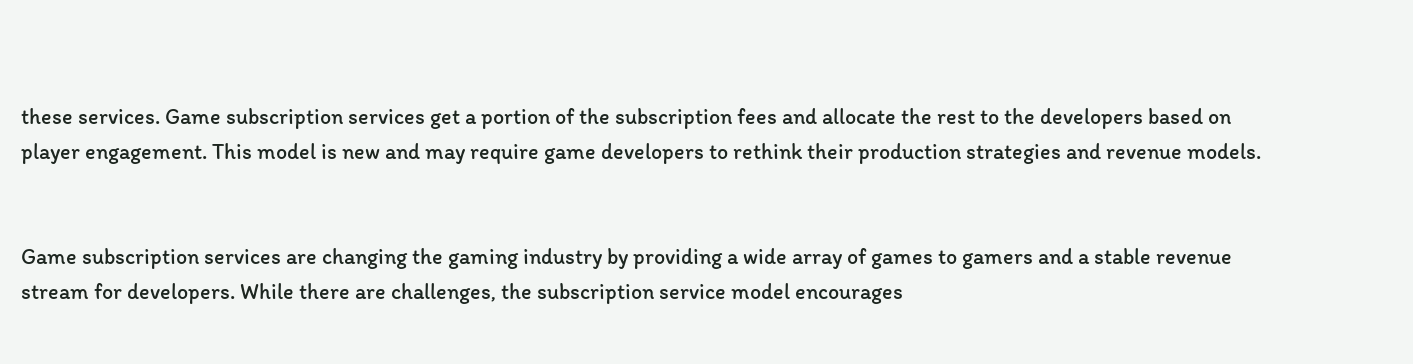these services. Game subscription services get a portion of the subscription fees and allocate the rest to the developers based on player engagement. This model is new and may require game developers to rethink their production strategies and revenue models.


Game subscription services are changing the gaming industry by providing a wide array of games to gamers and a stable revenue stream for developers. While there are challenges, the subscription service model encourages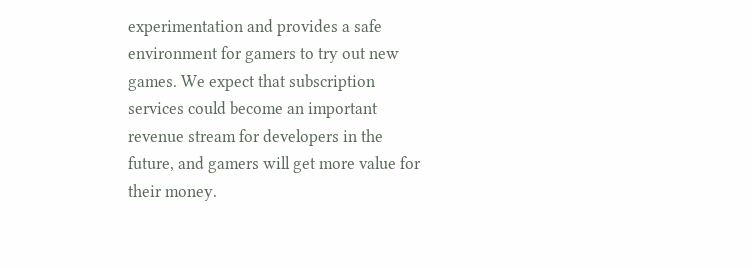experimentation and provides a safe environment for gamers to try out new games. We expect that subscription services could become an important revenue stream for developers in the future, and gamers will get more value for their money.